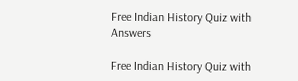Free Indian History Quiz with Answers

Free Indian History Quiz with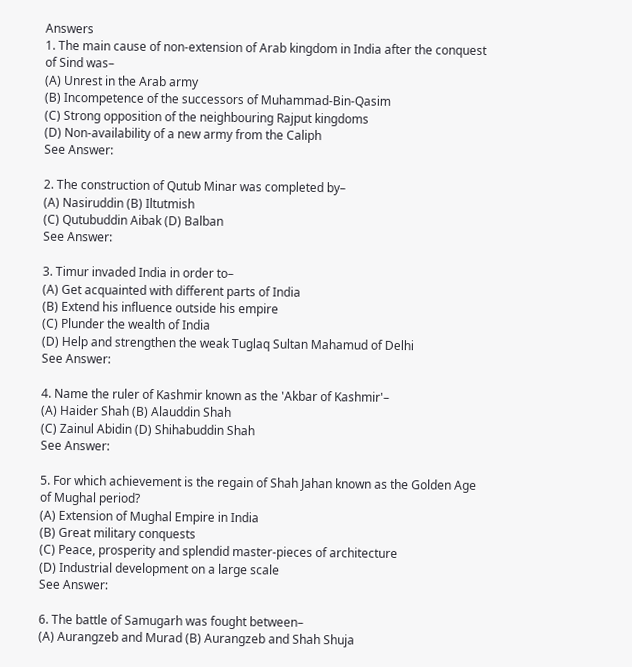Answers
1. The main cause of non-extension of Arab kingdom in India after the conquest of Sind was–
(A) Unrest in the Arab army
(B) Incompetence of the successors of Muhammad-Bin-Qasim
(C) Strong opposition of the neighbouring Rajput kingdoms
(D) Non-availability of a new army from the Caliph
See Answer:

2. The construction of Qutub Minar was completed by–
(A) Nasiruddin (B) Iltutmish
(C) Qutubuddin Aibak (D) Balban
See Answer:

3. Timur invaded India in order to–
(A) Get acquainted with different parts of India
(B) Extend his influence outside his empire
(C) Plunder the wealth of India
(D) Help and strengthen the weak Tuglaq Sultan Mahamud of Delhi
See Answer:

4. Name the ruler of Kashmir known as the 'Akbar of Kashmir'–
(A) Haider Shah (B) Alauddin Shah
(C) Zainul Abidin (D) Shihabuddin Shah
See Answer:

5. For which achievement is the regain of Shah Jahan known as the Golden Age of Mughal period?
(A) Extension of Mughal Empire in India
(B) Great military conquests
(C) Peace, prosperity and splendid master-pieces of architecture
(D) Industrial development on a large scale
See Answer:

6. The battle of Samugarh was fought between–
(A) Aurangzeb and Murad (B) Aurangzeb and Shah Shuja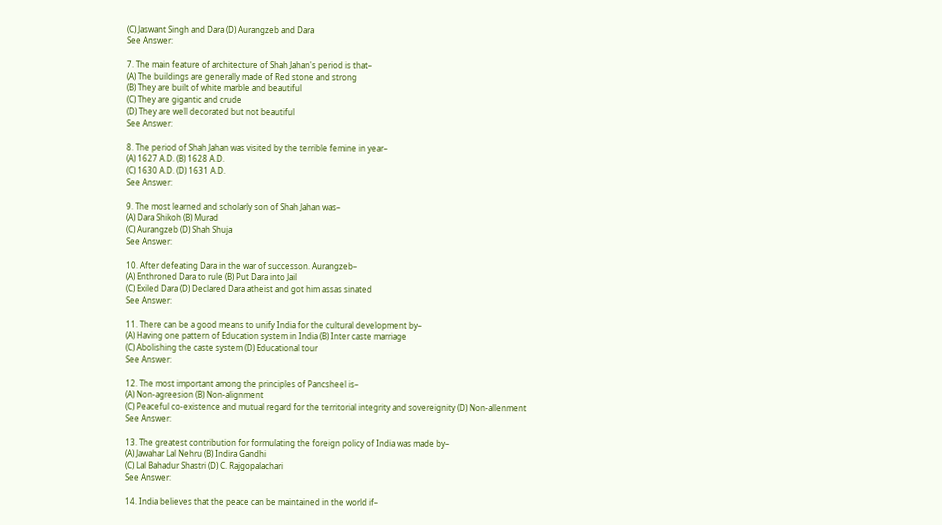(C) Jaswant Singh and Dara (D) Aurangzeb and Dara
See Answer:

7. The main feature of architecture of Shah Jahan's period is that–
(A) The buildings are generally made of Red stone and strong
(B) They are built of white marble and beautiful
(C) They are gigantic and crude
(D) They are well decorated but not beautiful
See Answer:

8. The period of Shah Jahan was visited by the terrible femine in year–
(A) 1627 A.D. (B) 1628 A.D.
(C) 1630 A.D. (D) 1631 A.D.
See Answer:

9. The most learned and scholarly son of Shah Jahan was–
(A) Dara Shikoh (B) Murad
(C) Aurangzeb (D) Shah Shuja
See Answer:

10. After defeating Dara in the war of successon. Aurangzeb–
(A) Enthroned Dara to rule (B) Put Dara into Jail
(C) Exiled Dara (D) Declared Dara atheist and got him assas sinated
See Answer:

11. There can be a good means to unify India for the cultural development by–
(A) Having one pattern of Education system in India (B) Inter caste marriage
(C) Abolishing the caste system (D) Educational tour
See Answer:

12. The most important among the principles of Pancsheel is–
(A) Non-agreesion (B) Non-alignment
(C) Peaceful co-existence and mutual regard for the territorial integrity and sovereignity (D) Non-allenment
See Answer:

13. The greatest contribution for formulating the foreign policy of India was made by–
(A) Jawahar Lal Nehru (B) Indira Gandhi
(C) Lal Bahadur Shastri (D) C. Rajgopalachari
See Answer:

14. India believes that the peace can be maintained in the world if–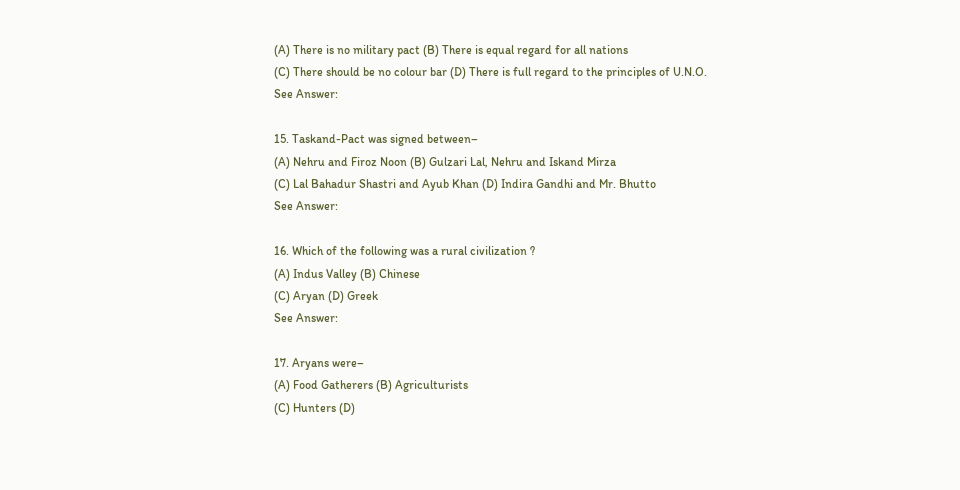(A) There is no military pact (B) There is equal regard for all nations
(C) There should be no colour bar (D) There is full regard to the principles of U.N.O.
See Answer:

15. Taskand-Pact was signed between–
(A) Nehru and Firoz Noon (B) Gulzari Lal, Nehru and Iskand Mirza
(C) Lal Bahadur Shastri and Ayub Khan (D) Indira Gandhi and Mr. Bhutto
See Answer:

16. Which of the following was a rural civilization ?
(A) Indus Valley (B) Chinese
(C) Aryan (D) Greek
See Answer:

17. Aryans were–
(A) Food Gatherers (B) Agriculturists
(C) Hunters (D)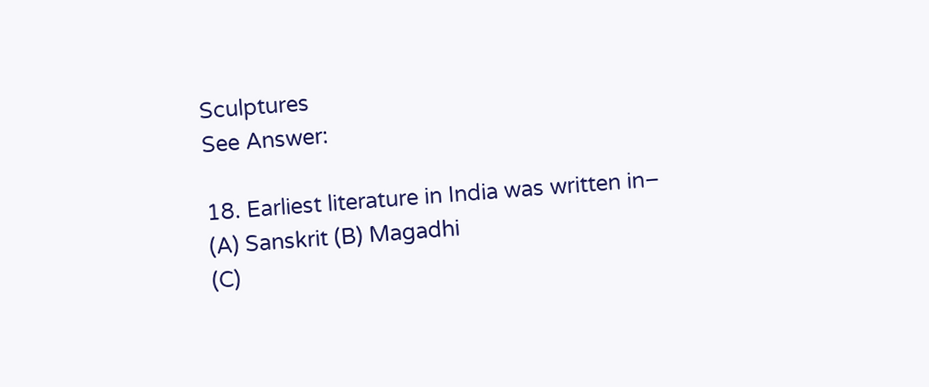Sculptures
See Answer:

18. Earliest literature in India was written in–
(A) Sanskrit (B) Magadhi
(C)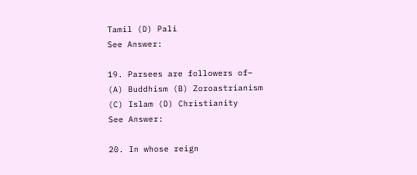Tamil (D) Pali
See Answer:

19. Parsees are followers of–
(A) Buddhism (B) Zoroastrianism
(C) Islam (D) Christianity
See Answer:

20. In whose reign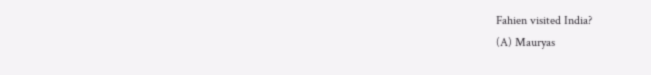Fahien visited India?
(A) Mauryas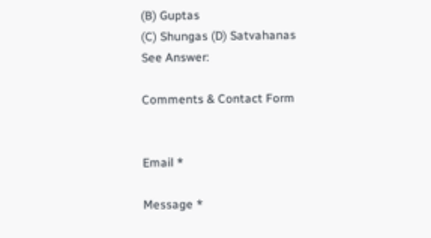(B) Guptas
(C) Shungas (D) Satvahanas
See Answer:

Comments & Contact Form


Email *

Message *